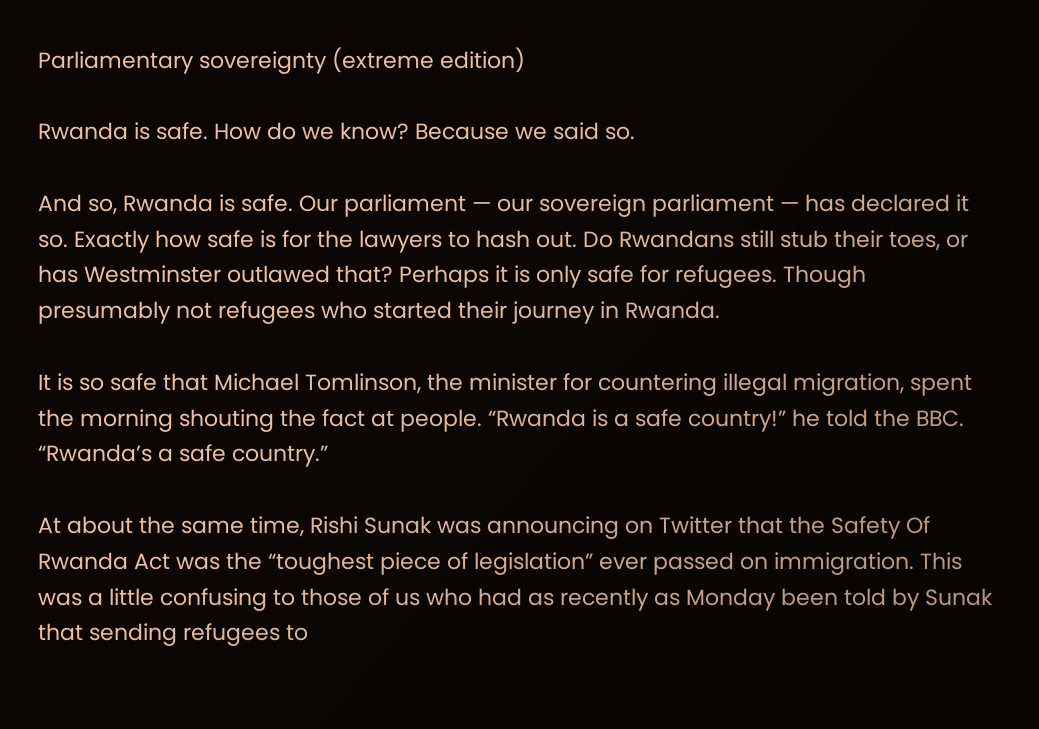Parliamentary sovereignty (extreme edition)

Rwanda is safe. How do we know? Because we said so.

And so, Rwanda is safe. Our parliament — our sovereign parliament — has declared it so. Exactly how safe is for the lawyers to hash out. Do Rwandans still stub their toes, or has Westminster outlawed that? Perhaps it is only safe for refugees. Though presumably not refugees who started their journey in Rwanda.

It is so safe that Michael Tomlinson, the minister for countering illegal migration, spent the morning shouting the fact at people. “Rwanda is a safe country!” he told the BBC. “Rwanda’s a safe country.”

At about the same time, Rishi Sunak was announcing on Twitter that the Safety Of Rwanda Act was the “toughest piece of legislation” ever passed on immigration. This was a little confusing to those of us who had as recently as Monday been told by Sunak that sending refugees to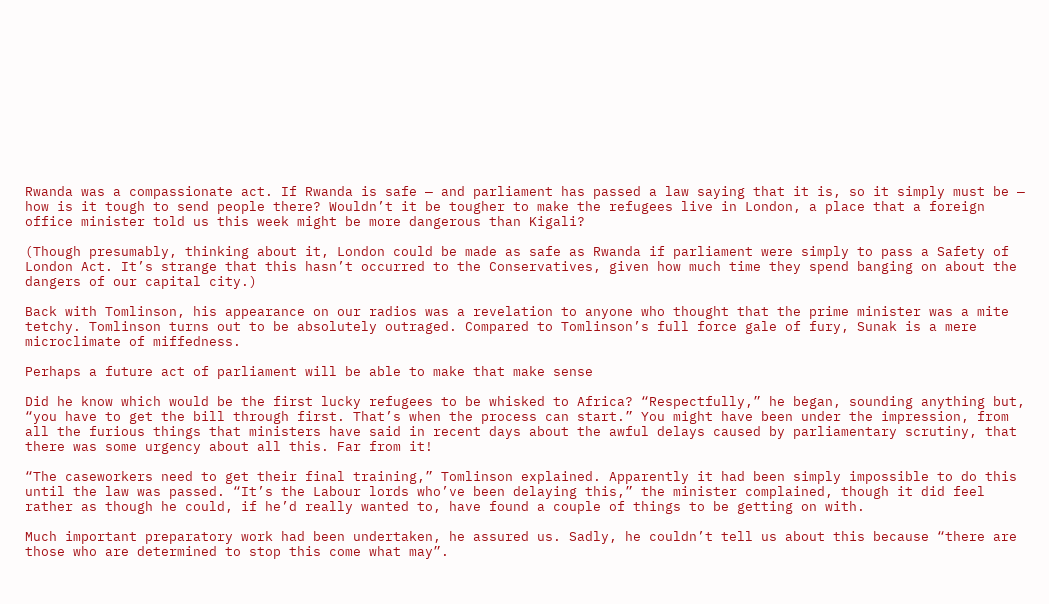Rwanda was a compassionate act. If Rwanda is safe — and parliament has passed a law saying that it is, so it simply must be — how is it tough to send people there? Wouldn’t it be tougher to make the refugees live in London, a place that a foreign office minister told us this week might be more dangerous than Kigali?

(Though presumably, thinking about it, London could be made as safe as Rwanda if parliament were simply to pass a Safety of London Act. It’s strange that this hasn’t occurred to the Conservatives, given how much time they spend banging on about the dangers of our capital city.)

Back with Tomlinson, his appearance on our radios was a revelation to anyone who thought that the prime minister was a mite tetchy. Tomlinson turns out to be absolutely outraged. Compared to Tomlinson’s full force gale of fury, Sunak is a mere microclimate of miffedness.

Perhaps a future act of parliament will be able to make that make sense

Did he know which would be the first lucky refugees to be whisked to Africa? “Respectfully,” he began, sounding anything but, “you have to get the bill through first. That’s when the process can start.” You might have been under the impression, from all the furious things that ministers have said in recent days about the awful delays caused by parliamentary scrutiny, that there was some urgency about all this. Far from it!

“The caseworkers need to get their final training,” Tomlinson explained. Apparently it had been simply impossible to do this until the law was passed. “It’s the Labour lords who’ve been delaying this,” the minister complained, though it did feel rather as though he could, if he’d really wanted to, have found a couple of things to be getting on with.

Much important preparatory work had been undertaken, he assured us. Sadly, he couldn’t tell us about this because “there are those who are determined to stop this come what may”.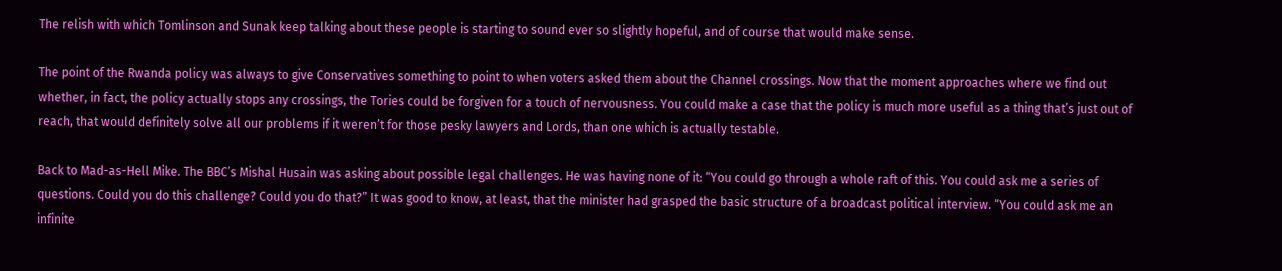The relish with which Tomlinson and Sunak keep talking about these people is starting to sound ever so slightly hopeful, and of course that would make sense.

The point of the Rwanda policy was always to give Conservatives something to point to when voters asked them about the Channel crossings. Now that the moment approaches where we find out whether, in fact, the policy actually stops any crossings, the Tories could be forgiven for a touch of nervousness. You could make a case that the policy is much more useful as a thing that’s just out of reach, that would definitely solve all our problems if it weren’t for those pesky lawyers and Lords, than one which is actually testable.

Back to Mad-as-Hell Mike. The BBC’s Mishal Husain was asking about possible legal challenges. He was having none of it: “You could go through a whole raft of this. You could ask me a series of questions. Could you do this challenge? Could you do that?” It was good to know, at least, that the minister had grasped the basic structure of a broadcast political interview. “You could ask me an infinite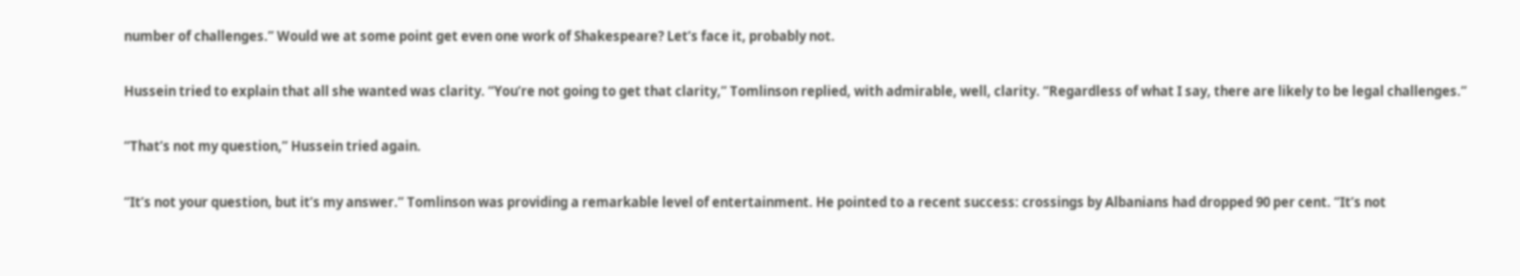number of challenges.” Would we at some point get even one work of Shakespeare? Let’s face it, probably not.

Hussein tried to explain that all she wanted was clarity. “You’re not going to get that clarity,” Tomlinson replied, with admirable, well, clarity. “Regardless of what I say, there are likely to be legal challenges.”

“That’s not my question,” Hussein tried again.

“It’s not your question, but it’s my answer.” Tomlinson was providing a remarkable level of entertainment. He pointed to a recent success: crossings by Albanians had dropped 90 per cent. “It’s not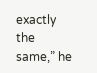exactly the same,” he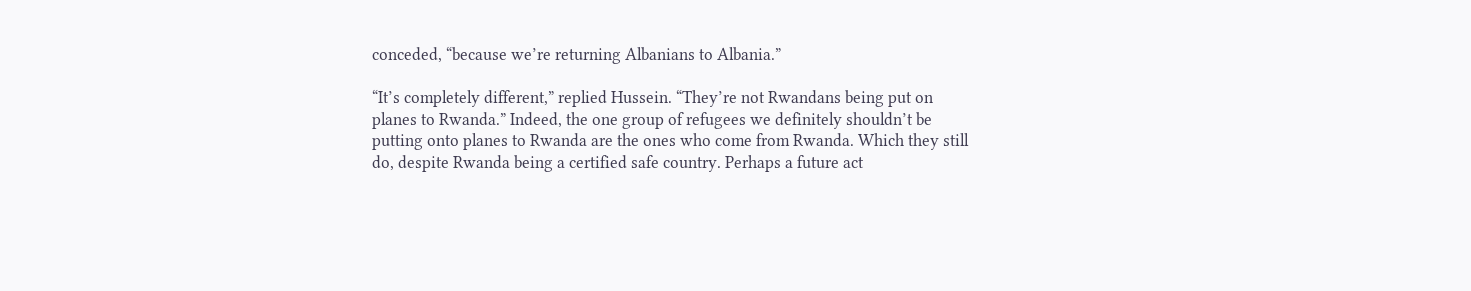conceded, “because we’re returning Albanians to Albania.”

“It’s completely different,” replied Hussein. “They’re not Rwandans being put on planes to Rwanda.” Indeed, the one group of refugees we definitely shouldn’t be putting onto planes to Rwanda are the ones who come from Rwanda. Which they still do, despite Rwanda being a certified safe country. Perhaps a future act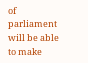of parliament will be able to make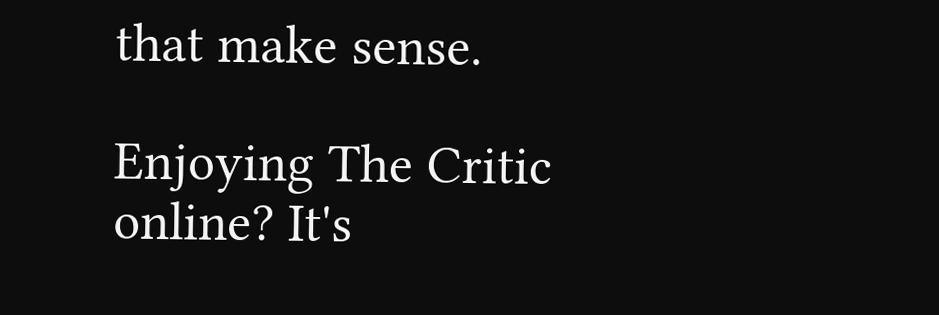that make sense.

Enjoying The Critic online? It's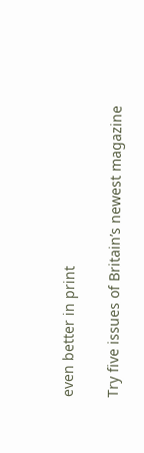even better in print

Try five issues of Britain’s newest magazine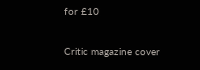for £10

Critic magazine cover